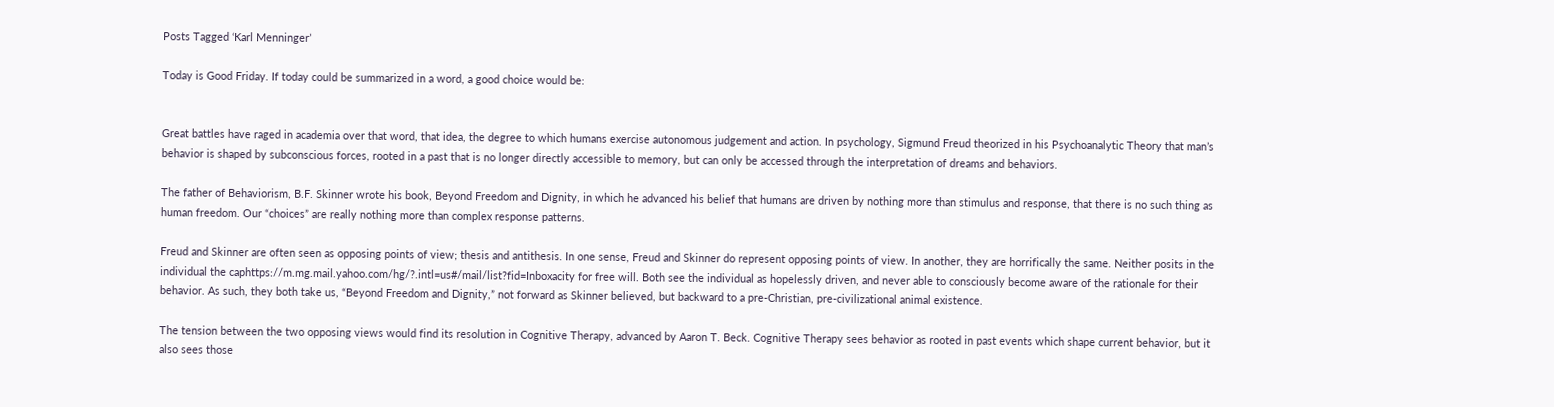Posts Tagged ‘Karl Menninger’

Today is Good Friday. If today could be summarized in a word, a good choice would be:


Great battles have raged in academia over that word, that idea, the degree to which humans exercise autonomous judgement and action. In psychology, Sigmund Freud theorized in his Psychoanalytic Theory that man’s behavior is shaped by subconscious forces, rooted in a past that is no longer directly accessible to memory, but can only be accessed through the interpretation of dreams and behaviors.

The father of Behaviorism, B.F. Skinner wrote his book, Beyond Freedom and Dignity, in which he advanced his belief that humans are driven by nothing more than stimulus and response, that there is no such thing as human freedom. Our “choices” are really nothing more than complex response patterns.

Freud and Skinner are often seen as opposing points of view; thesis and antithesis. In one sense, Freud and Skinner do represent opposing points of view. In another, they are horrifically the same. Neither posits in the individual the caphttps://m.mg.mail.yahoo.com/hg/?.intl=us#/mail/list?fid=Inboxacity for free will. Both see the individual as hopelessly driven, and never able to consciously become aware of the rationale for their behavior. As such, they both take us, “Beyond Freedom and Dignity,” not forward as Skinner believed, but backward to a pre-Christian, pre-civilizational animal existence.

The tension between the two opposing views would find its resolution in Cognitive Therapy, advanced by Aaron T. Beck. Cognitive Therapy sees behavior as rooted in past events which shape current behavior, but it also sees those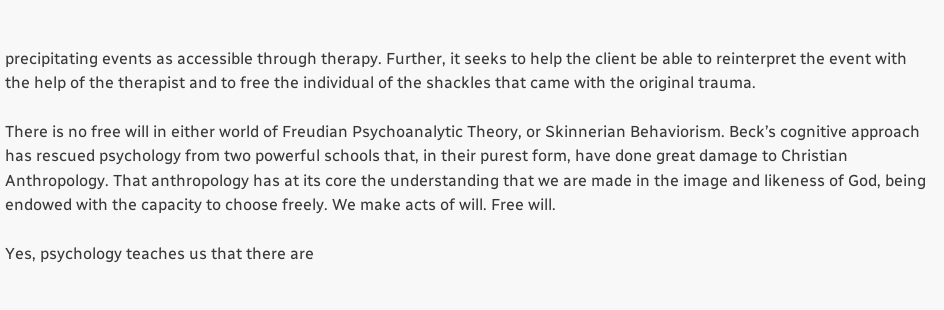precipitating events as accessible through therapy. Further, it seeks to help the client be able to reinterpret the event with the help of the therapist and to free the individual of the shackles that came with the original trauma.

There is no free will in either world of Freudian Psychoanalytic Theory, or Skinnerian Behaviorism. Beck’s cognitive approach has rescued psychology from two powerful schools that, in their purest form, have done great damage to Christian Anthropology. That anthropology has at its core the understanding that we are made in the image and likeness of God, being endowed with the capacity to choose freely. We make acts of will. Free will.

Yes, psychology teaches us that there are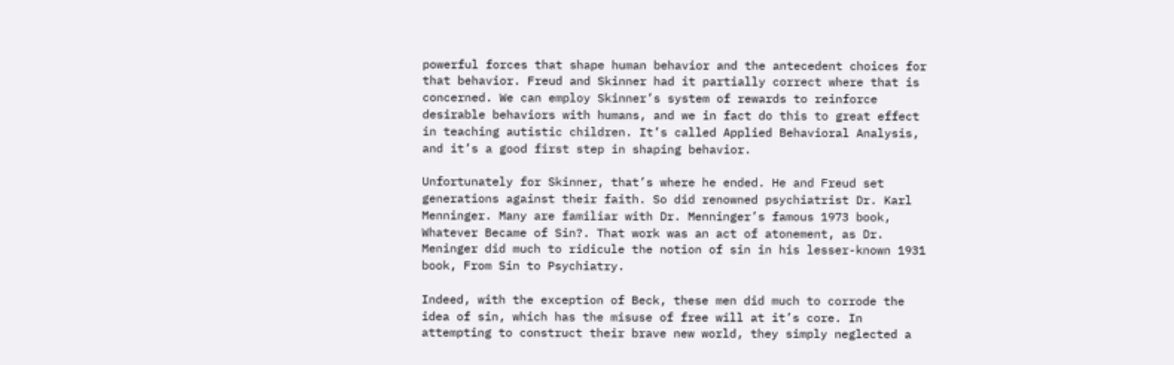powerful forces that shape human behavior and the antecedent choices for that behavior. Freud and Skinner had it partially correct where that is concerned. We can employ Skinner’s system of rewards to reinforce desirable behaviors with humans, and we in fact do this to great effect in teaching autistic children. It’s called Applied Behavioral Analysis, and it’s a good first step in shaping behavior.

Unfortunately for Skinner, that’s where he ended. He and Freud set generations against their faith. So did renowned psychiatrist Dr. Karl Menninger. Many are familiar with Dr. Menninger’s famous 1973 book, Whatever Became of Sin?. That work was an act of atonement, as Dr. Meninger did much to ridicule the notion of sin in his lesser-known 1931 book, From Sin to Psychiatry.

Indeed, with the exception of Beck, these men did much to corrode the idea of sin, which has the misuse of free will at it’s core. In attempting to construct their brave new world, they simply neglected a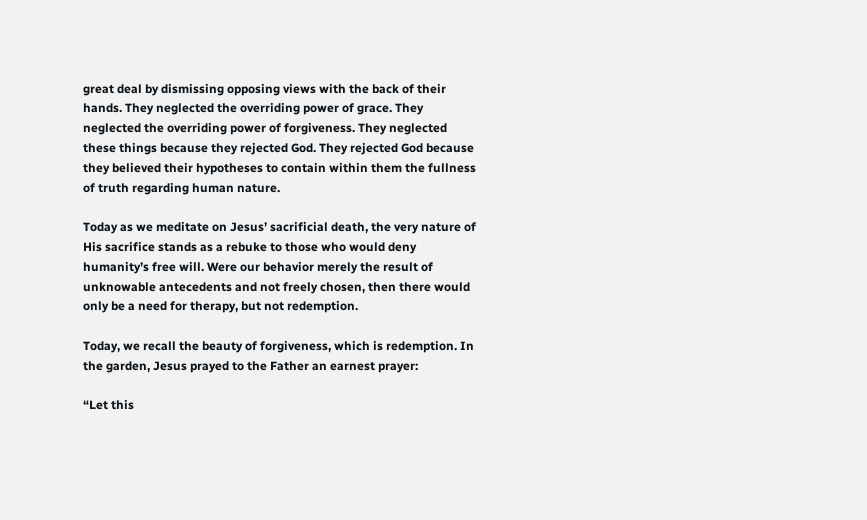great deal by dismissing opposing views with the back of their hands. They neglected the overriding power of grace. They neglected the overriding power of forgiveness. They neglected these things because they rejected God. They rejected God because they believed their hypotheses to contain within them the fullness of truth regarding human nature.

Today as we meditate on Jesus’ sacrificial death, the very nature of His sacrifice stands as a rebuke to those who would deny humanity’s free will. Were our behavior merely the result of unknowable antecedents and not freely chosen, then there would only be a need for therapy, but not redemption.

Today, we recall the beauty of forgiveness, which is redemption. In the garden, Jesus prayed to the Father an earnest prayer:

“Let this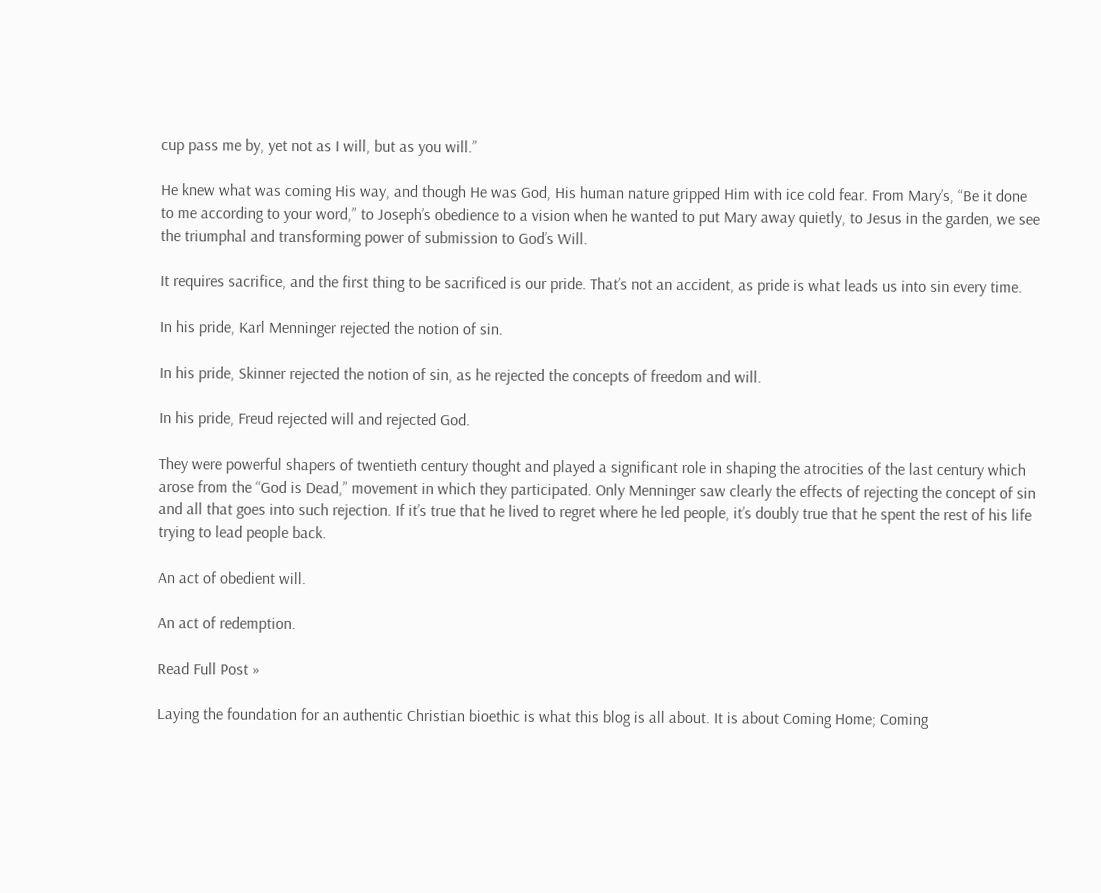cup pass me by, yet not as I will, but as you will.”

He knew what was coming His way, and though He was God, His human nature gripped Him with ice cold fear. From Mary’s, “Be it done to me according to your word,” to Joseph’s obedience to a vision when he wanted to put Mary away quietly, to Jesus in the garden, we see the triumphal and transforming power of submission to God’s Will.

It requires sacrifice, and the first thing to be sacrificed is our pride. That’s not an accident, as pride is what leads us into sin every time.

In his pride, Karl Menninger rejected the notion of sin.

In his pride, Skinner rejected the notion of sin, as he rejected the concepts of freedom and will.

In his pride, Freud rejected will and rejected God.

They were powerful shapers of twentieth century thought and played a significant role in shaping the atrocities of the last century which arose from the “God is Dead,” movement in which they participated. Only Menninger saw clearly the effects of rejecting the concept of sin and all that goes into such rejection. If it’s true that he lived to regret where he led people, it’s doubly true that he spent the rest of his life trying to lead people back.

An act of obedient will.

An act of redemption.

Read Full Post »

Laying the foundation for an authentic Christian bioethic is what this blog is all about. It is about Coming Home; Coming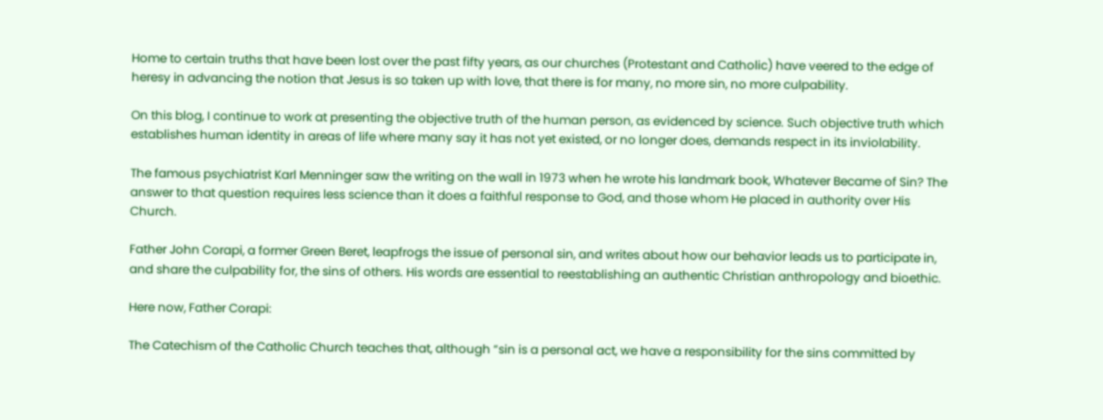Home to certain truths that have been lost over the past fifty years, as our churches (Protestant and Catholic) have veered to the edge of heresy in advancing the notion that Jesus is so taken up with love, that there is for many, no more sin, no more culpability.

On this blog, I continue to work at presenting the objective truth of the human person, as evidenced by science. Such objective truth which establishes human identity in areas of life where many say it has not yet existed, or no longer does, demands respect in its inviolability.

The famous psychiatrist Karl Menninger saw the writing on the wall in 1973 when he wrote his landmark book, Whatever Became of Sin? The answer to that question requires less science than it does a faithful response to God, and those whom He placed in authority over His Church.

Father John Corapi, a former Green Beret, leapfrogs the issue of personal sin, and writes about how our behavior leads us to participate in, and share the culpability for, the sins of others. His words are essential to reestablishing an authentic Christian anthropology and bioethic.

Here now, Father Corapi:

The Catechism of the Catholic Church teaches that, although “sin is a personal act, we have a responsibility for the sins committed by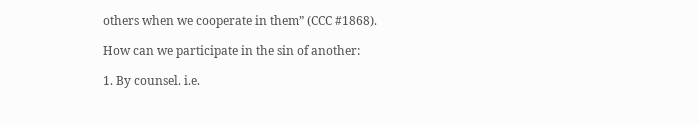others when we cooperate in them” (CCC #1868).

How can we participate in the sin of another:

1. By counsel. i.e.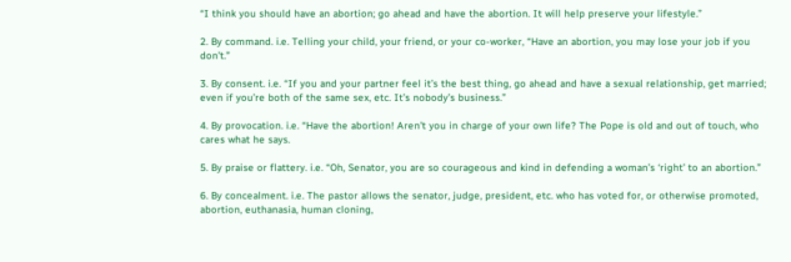“I think you should have an abortion; go ahead and have the abortion. It will help preserve your lifestyle.”

2. By command. i.e. Telling your child, your friend, or your co-worker, “Have an abortion, you may lose your job if you don’t.”

3. By consent. i.e. “If you and your partner feel it’s the best thing, go ahead and have a sexual relationship, get married; even if you’re both of the same sex, etc. It’s nobody’s business.”

4. By provocation. i.e. “Have the abortion! Aren’t you in charge of your own life? The Pope is old and out of touch, who cares what he says.

5. By praise or flattery. i.e. “Oh, Senator, you are so courageous and kind in defending a woman’s ‘right’ to an abortion.”

6. By concealment. i.e. The pastor allows the senator, judge, president, etc. who has voted for, or otherwise promoted, abortion, euthanasia, human cloning,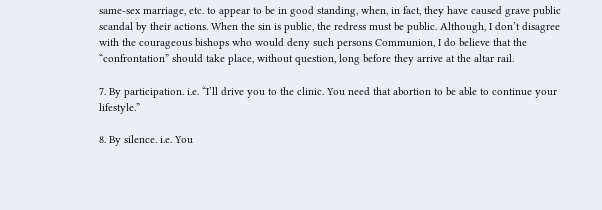same-sex marriage, etc. to appear to be in good standing, when, in fact, they have caused grave public scandal by their actions. When the sin is public, the redress must be public. Although, I don’t disagree with the courageous bishops who would deny such persons Communion, I do believe that the “confrontation” should take place, without question, long before they arrive at the altar rail.

7. By participation. i.e. “I’ll drive you to the clinic. You need that abortion to be able to continue your lifestyle.”

8. By silence. i.e. You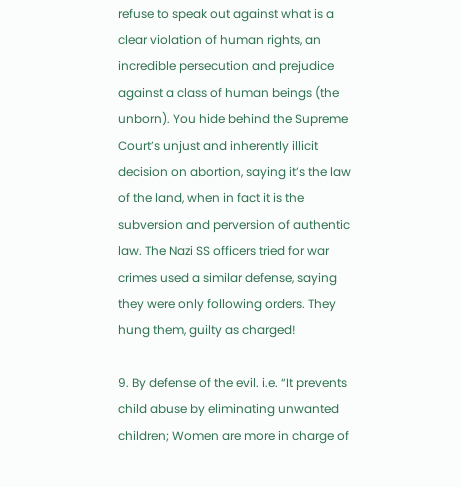refuse to speak out against what is a clear violation of human rights, an incredible persecution and prejudice against a class of human beings (the unborn). You hide behind the Supreme Court’s unjust and inherently illicit decision on abortion, saying it’s the law of the land, when in fact it is the subversion and perversion of authentic law. The Nazi SS officers tried for war crimes used a similar defense, saying they were only following orders. They hung them, guilty as charged!

9. By defense of the evil. i.e. “It prevents child abuse by eliminating unwanted children; Women are more in charge of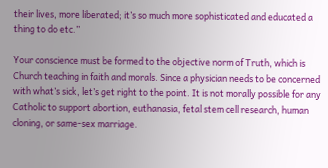their lives, more liberated; it’s so much more sophisticated and educated a thing to do etc.”

Your conscience must be formed to the objective norm of Truth, which is Church teaching in faith and morals. Since a physician needs to be concerned with what’s sick, let’s get right to the point. It is not morally possible for any Catholic to support abortion, euthanasia, fetal stem cell research, human cloning, or same-sex marriage.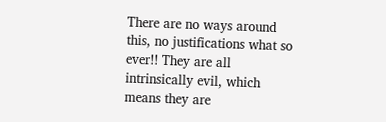There are no ways around this, no justifications what so ever!! They are all intrinsically evil, which means they are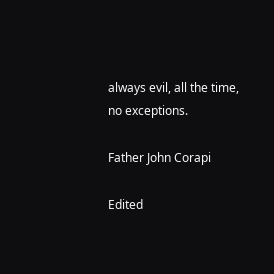always evil, all the time, no exceptions.

Father John Corapi

Edited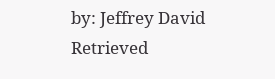by: Jeffrey David
Retrieved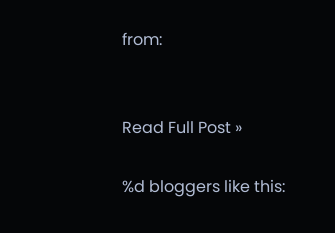from:


Read Full Post »

%d bloggers like this: